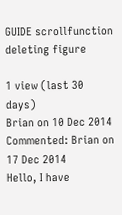GUIDE scrollfunction deleting figure

1 view (last 30 days)
Brian on 10 Dec 2014
Commented: Brian on 17 Dec 2014
Hello, I have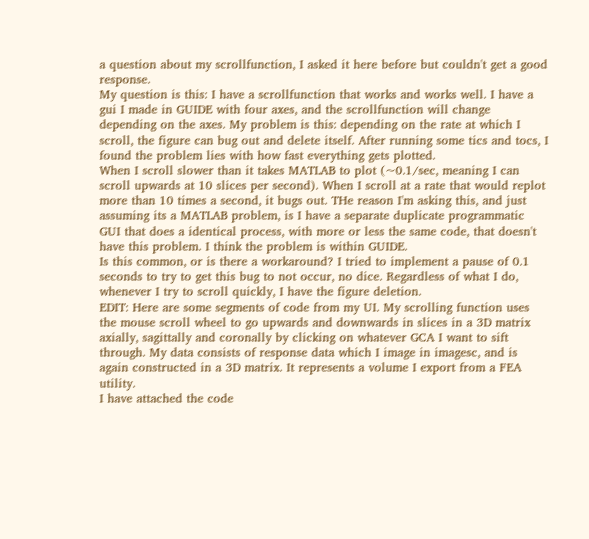a question about my scrollfunction, I asked it here before but couldn't get a good response.
My question is this: I have a scrollfunction that works and works well. I have a gui I made in GUIDE with four axes, and the scrollfunction will change depending on the axes. My problem is this: depending on the rate at which I scroll, the figure can bug out and delete itself. After running some tics and tocs, I found the problem lies with how fast everything gets plotted.
When I scroll slower than it takes MATLAB to plot (~0.1/sec, meaning I can scroll upwards at 10 slices per second). When I scroll at a rate that would replot more than 10 times a second, it bugs out. THe reason I'm asking this, and just assuming its a MATLAB problem, is I have a separate duplicate programmatic GUI that does a identical process, with more or less the same code, that doesn't have this problem. I think the problem is within GUIDE.
Is this common, or is there a workaround? I tried to implement a pause of 0.1 seconds to try to get this bug to not occur, no dice. Regardless of what I do, whenever I try to scroll quickly, I have the figure deletion.
EDIT: Here are some segments of code from my UI. My scrolling function uses the mouse scroll wheel to go upwards and downwards in slices in a 3D matrix axially, sagittally and coronally by clicking on whatever GCA I want to sift through. My data consists of response data which I image in imagesc, and is again constructed in a 3D matrix. It represents a volume I export from a FEA utility.
I have attached the code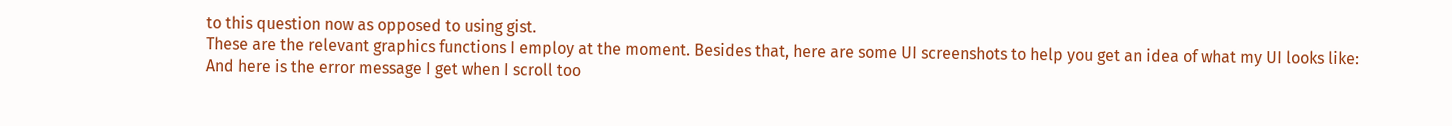to this question now as opposed to using gist.
These are the relevant graphics functions I employ at the moment. Besides that, here are some UI screenshots to help you get an idea of what my UI looks like:
And here is the error message I get when I scroll too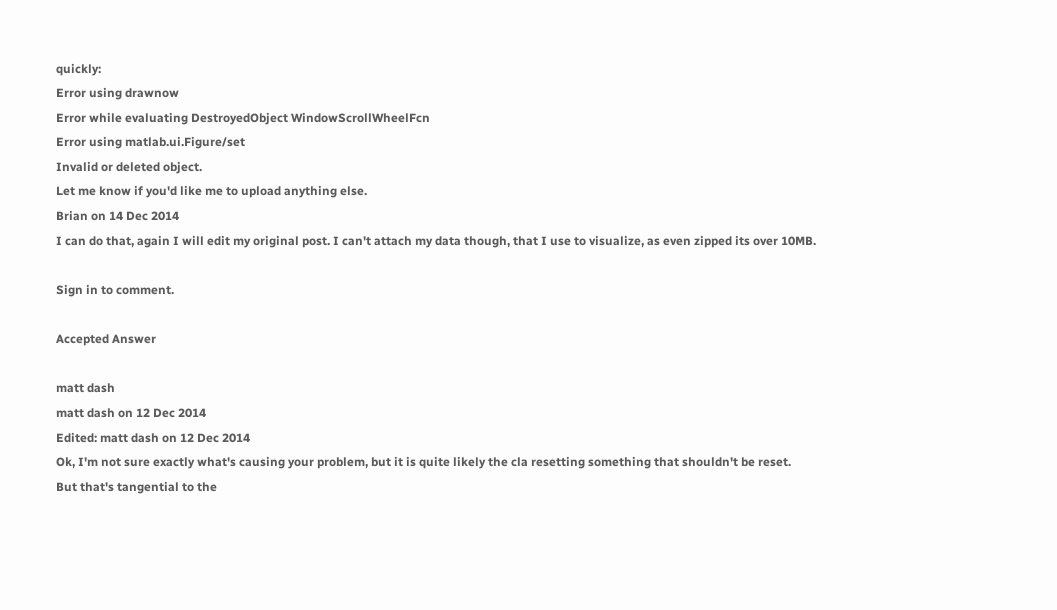quickly:
Error using drawnow
Error while evaluating DestroyedObject WindowScrollWheelFcn
Error using matlab.ui.Figure/set
Invalid or deleted object.
Let me know if you'd like me to upload anything else.
Brian on 14 Dec 2014
I can do that, again I will edit my original post. I can't attach my data though, that I use to visualize, as even zipped its over 10MB.

Sign in to comment.

Accepted Answer

matt dash
matt dash on 12 Dec 2014
Edited: matt dash on 12 Dec 2014
Ok, I'm not sure exactly what's causing your problem, but it is quite likely the cla resetting something that shouldn't be reset.
But that's tangential to the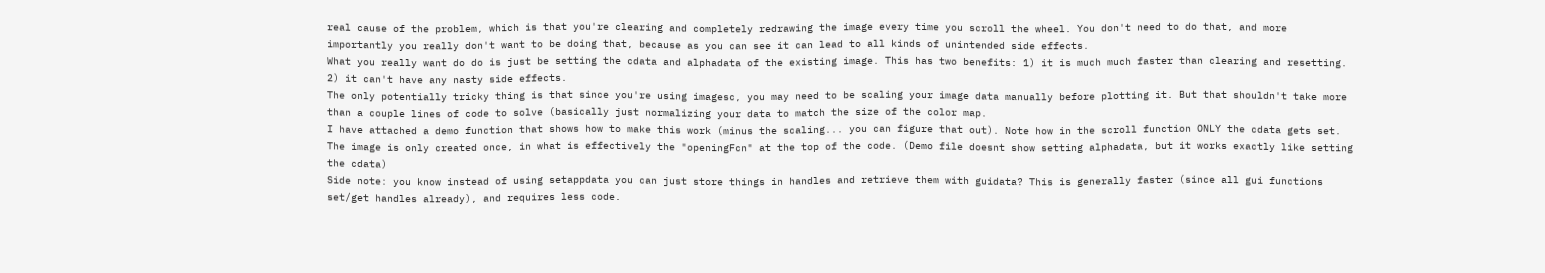real cause of the problem, which is that you're clearing and completely redrawing the image every time you scroll the wheel. You don't need to do that, and more importantly you really don't want to be doing that, because as you can see it can lead to all kinds of unintended side effects.
What you really want do do is just be setting the cdata and alphadata of the existing image. This has two benefits: 1) it is much much faster than clearing and resetting. 2) it can't have any nasty side effects.
The only potentially tricky thing is that since you're using imagesc, you may need to be scaling your image data manually before plotting it. But that shouldn't take more than a couple lines of code to solve (basically just normalizing your data to match the size of the color map.
I have attached a demo function that shows how to make this work (minus the scaling... you can figure that out). Note how in the scroll function ONLY the cdata gets set. The image is only created once, in what is effectively the "openingFcn" at the top of the code. (Demo file doesnt show setting alphadata, but it works exactly like setting the cdata)
Side note: you know instead of using setappdata you can just store things in handles and retrieve them with guidata? This is generally faster (since all gui functions set/get handles already), and requires less code.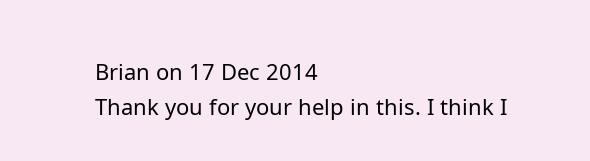Brian on 17 Dec 2014
Thank you for your help in this. I think I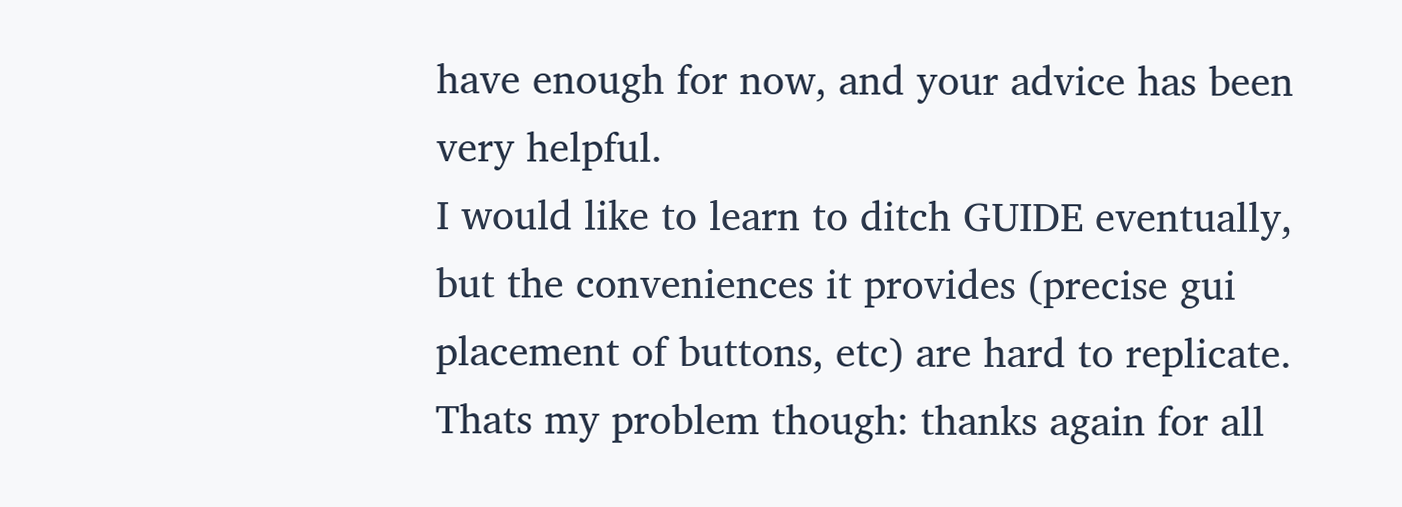have enough for now, and your advice has been very helpful.
I would like to learn to ditch GUIDE eventually, but the conveniences it provides (precise gui placement of buttons, etc) are hard to replicate.
Thats my problem though: thanks again for all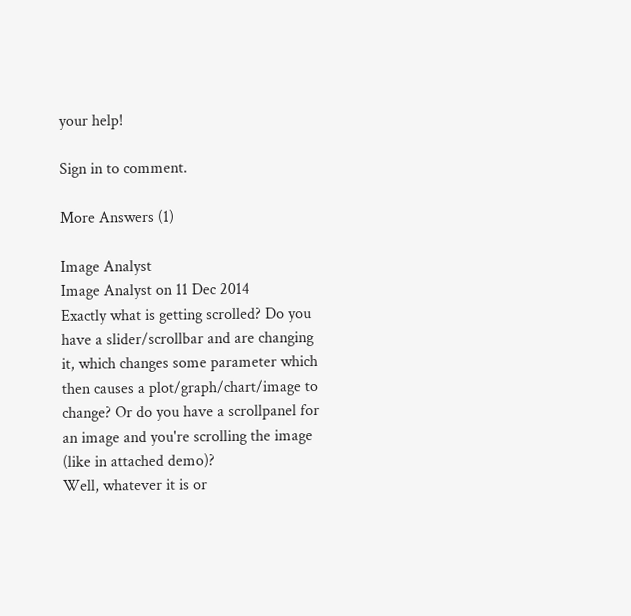your help!

Sign in to comment.

More Answers (1)

Image Analyst
Image Analyst on 11 Dec 2014
Exactly what is getting scrolled? Do you have a slider/scrollbar and are changing it, which changes some parameter which then causes a plot/graph/chart/image to change? Or do you have a scrollpanel for an image and you're scrolling the image (like in attached demo)?
Well, whatever it is or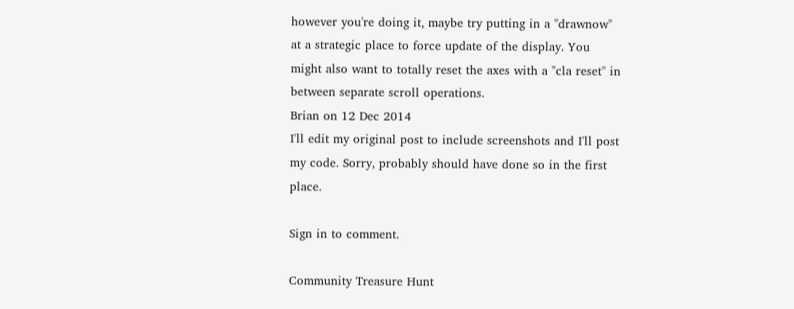however you're doing it, maybe try putting in a "drawnow" at a strategic place to force update of the display. You might also want to totally reset the axes with a "cla reset" in between separate scroll operations.
Brian on 12 Dec 2014
I'll edit my original post to include screenshots and I'll post my code. Sorry, probably should have done so in the first place.

Sign in to comment.

Community Treasure Hunt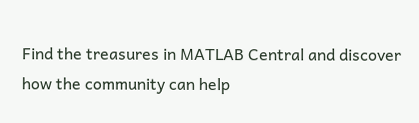Find the treasures in MATLAB Central and discover how the community can help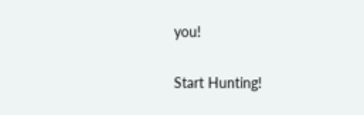you!

Start Hunting!